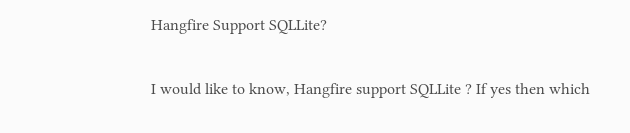Hangfire Support SQLLite?

I would like to know, Hangfire support SQLLite ? If yes then which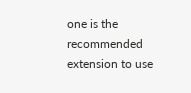one is the recommended extension to use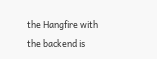the Hangfire with the backend is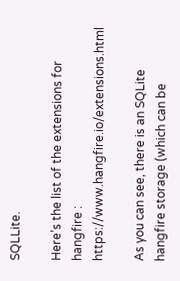SQLLite.

Here’s the list of the extensions for hangfire : https://www.hangfire.io/extensions.html

As you can see, there is an SQLite hangfire storage (which can be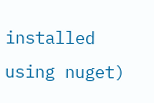installed using nuget)